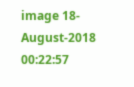image 18-August-2018 00:22:57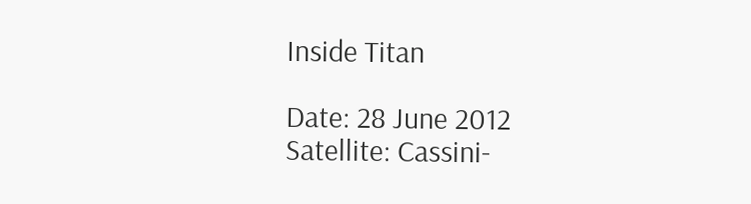Inside Titan

Date: 28 June 2012
Satellite: Cassini-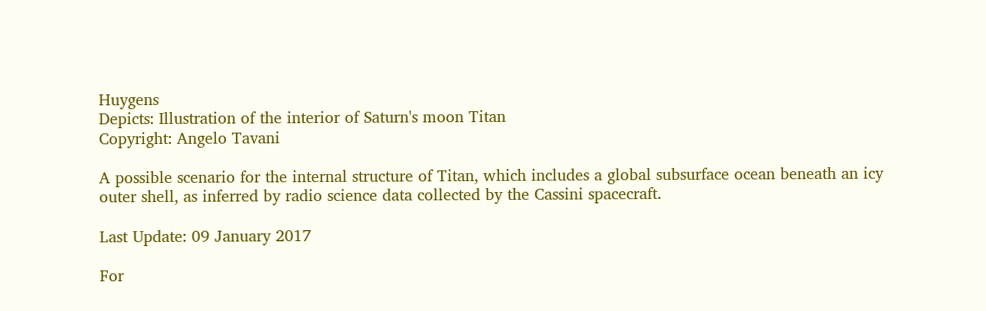Huygens
Depicts: Illustration of the interior of Saturn's moon Titan
Copyright: Angelo Tavani

A possible scenario for the internal structure of Titan, which includes a global subsurface ocean beneath an icy outer shell, as inferred by radio science data collected by the Cassini spacecraft.

Last Update: 09 January 2017

For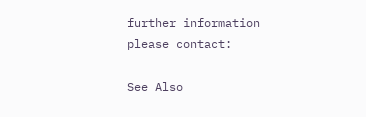further information please contact:

See Also